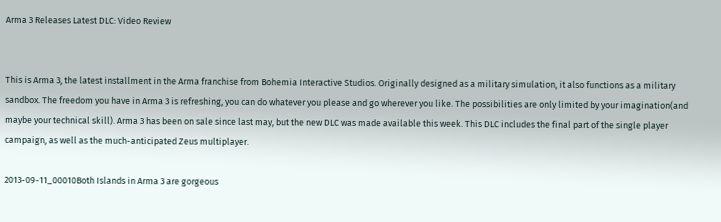Arma 3 Releases Latest DLC: Video Review


This is Arma 3, the latest installment in the Arma franchise from Bohemia Interactive Studios. Originally designed as a military simulation, it also functions as a military sandbox. The freedom you have in Arma 3 is refreshing, you can do whatever you please and go wherever you like. The possibilities are only limited by your imagination(and maybe your technical skill). Arma 3 has been on sale since last may, but the new DLC was made available this week. This DLC includes the final part of the single player campaign, as well as the much-anticipated Zeus multiplayer.

2013-09-11_00010Both Islands in Arma 3 are gorgeous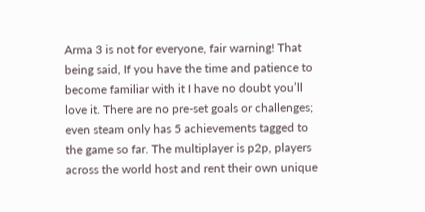Arma 3 is not for everyone, fair warning! That being said, If you have the time and patience to become familiar with it I have no doubt you’ll love it. There are no pre-set goals or challenges; even steam only has 5 achievements tagged to the game so far. The multiplayer is p2p, players across the world host and rent their own unique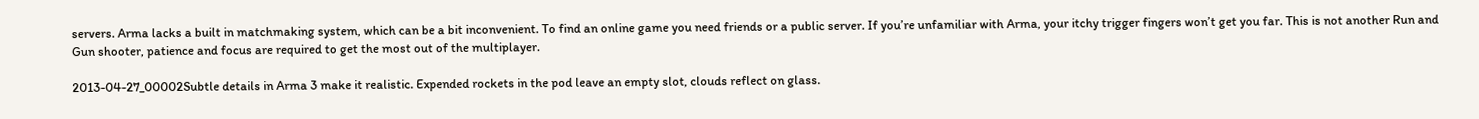servers. Arma lacks a built in matchmaking system, which can be a bit inconvenient. To find an online game you need friends or a public server. If you’re unfamiliar with Arma, your itchy trigger fingers won’t get you far. This is not another Run and Gun shooter, patience and focus are required to get the most out of the multiplayer.

2013-04-27_00002Subtle details in Arma 3 make it realistic. Expended rockets in the pod leave an empty slot, clouds reflect on glass.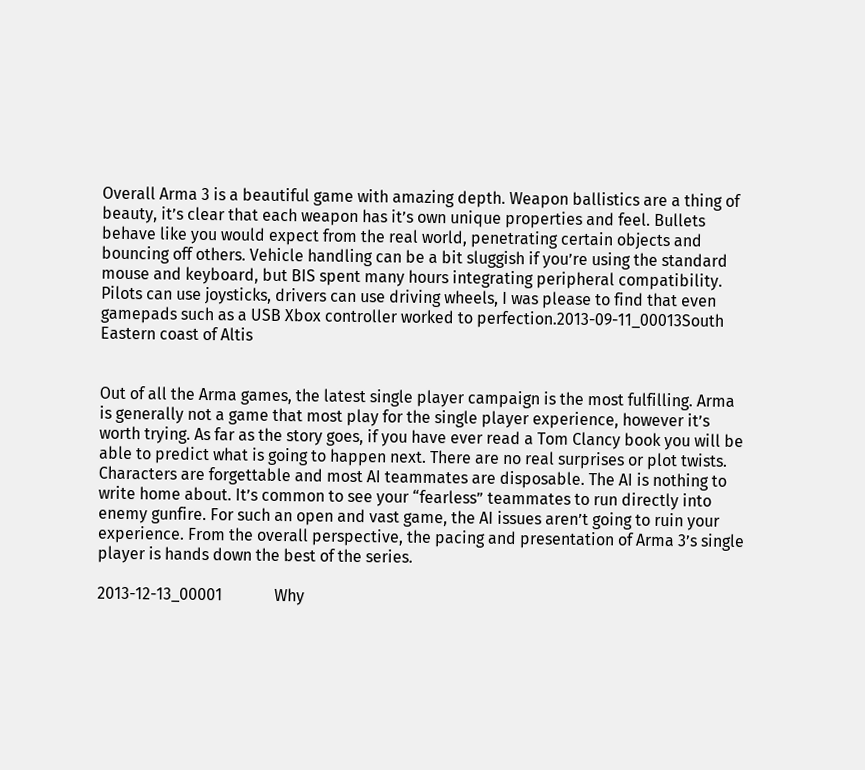Overall Arma 3 is a beautiful game with amazing depth. Weapon ballistics are a thing of beauty, it’s clear that each weapon has it’s own unique properties and feel. Bullets behave like you would expect from the real world, penetrating certain objects and bouncing off others. Vehicle handling can be a bit sluggish if you’re using the standard mouse and keyboard, but BIS spent many hours integrating peripheral compatibility. Pilots can use joysticks, drivers can use driving wheels, I was please to find that even gamepads such as a USB Xbox controller worked to perfection.2013-09-11_00013South Eastern coast of Altis


Out of all the Arma games, the latest single player campaign is the most fulfilling. Arma is generally not a game that most play for the single player experience, however it’s worth trying. As far as the story goes, if you have ever read a Tom Clancy book you will be able to predict what is going to happen next. There are no real surprises or plot twists. Characters are forgettable and most AI teammates are disposable. The AI is nothing to write home about. It’s common to see your “fearless” teammates to run directly into enemy gunfire. For such an open and vast game, the AI issues aren’t going to ruin your experience. From the overall perspective, the pacing and presentation of Arma 3’s single player is hands down the best of the series.

2013-12-13_00001             Why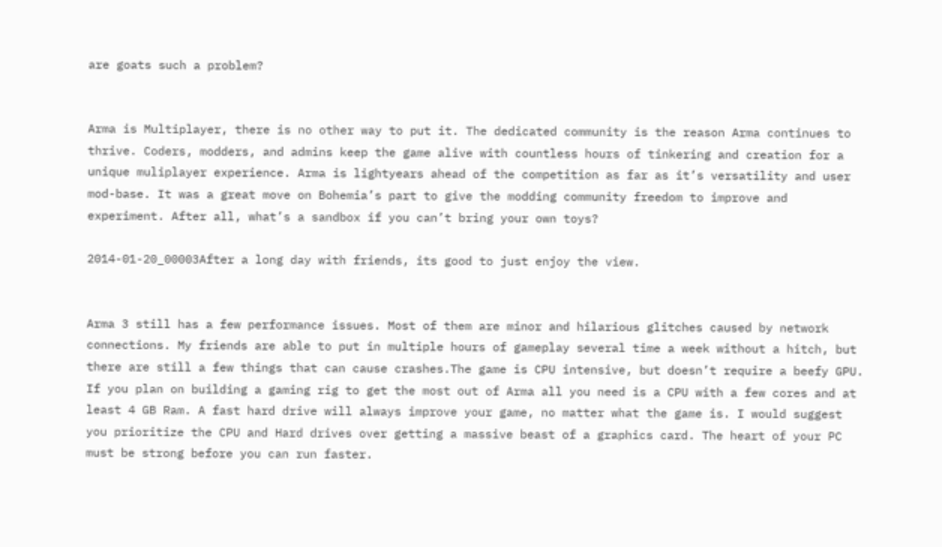are goats such a problem?


Arma is Multiplayer, there is no other way to put it. The dedicated community is the reason Arma continues to thrive. Coders, modders, and admins keep the game alive with countless hours of tinkering and creation for a unique muliplayer experience. Arma is lightyears ahead of the competition as far as it’s versatility and user mod-base. It was a great move on Bohemia’s part to give the modding community freedom to improve and experiment. After all, what’s a sandbox if you can’t bring your own toys?

2014-01-20_00003After a long day with friends, its good to just enjoy the view.


Arma 3 still has a few performance issues. Most of them are minor and hilarious glitches caused by network connections. My friends are able to put in multiple hours of gameplay several time a week without a hitch, but there are still a few things that can cause crashes.The game is CPU intensive, but doesn’t require a beefy GPU. If you plan on building a gaming rig to get the most out of Arma all you need is a CPU with a few cores and at least 4 GB Ram. A fast hard drive will always improve your game, no matter what the game is. I would suggest you prioritize the CPU and Hard drives over getting a massive beast of a graphics card. The heart of your PC must be strong before you can run faster.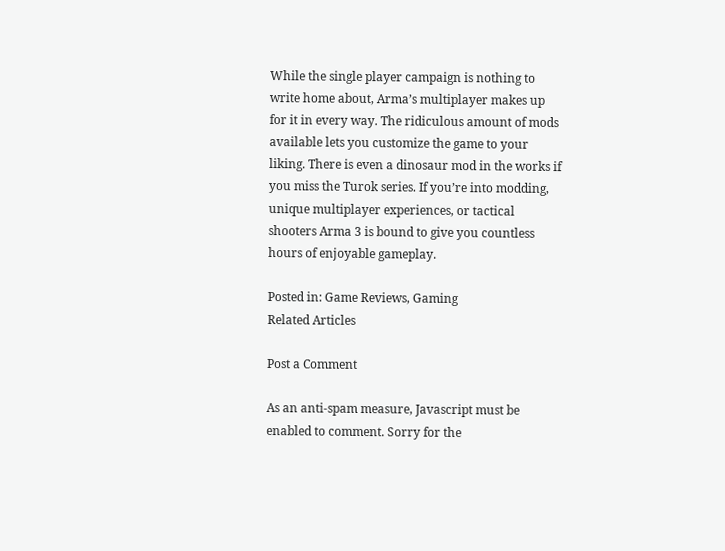While the single player campaign is nothing to write home about, Arma’s multiplayer makes up for it in every way. The ridiculous amount of mods available lets you customize the game to your liking. There is even a dinosaur mod in the works if you miss the Turok series. If you’re into modding, unique multiplayer experiences, or tactical shooters Arma 3 is bound to give you countless hours of enjoyable gameplay.

Posted in: Game Reviews, Gaming
Related Articles

Post a Comment

As an anti-spam measure, Javascript must be enabled to comment. Sorry for the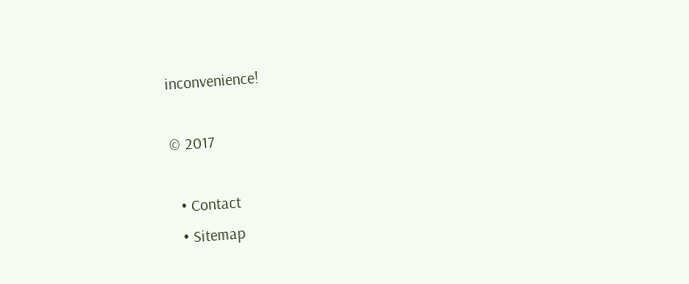inconvenience!

© 2017

  • Contact
  • Sitemap